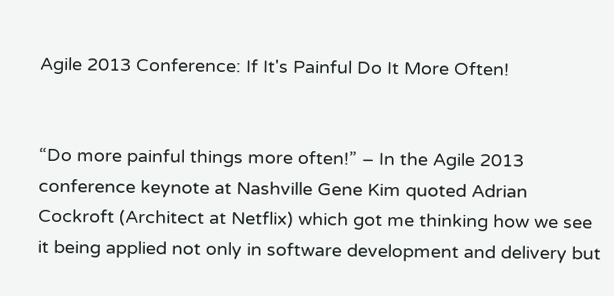Agile 2013 Conference: If It's Painful Do It More Often!


“Do more painful things more often!” – In the Agile 2013 conference keynote at Nashville Gene Kim quoted Adrian Cockroft (Architect at Netflix) which got me thinking how we see it being applied not only in software development and delivery but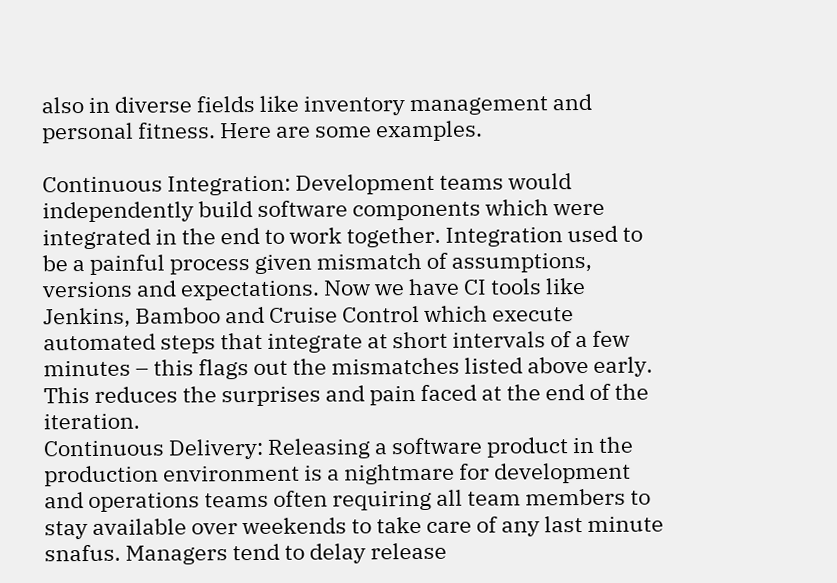also in diverse fields like inventory management and personal fitness. Here are some examples.

Continuous Integration: Development teams would independently build software components which were integrated in the end to work together. Integration used to be a painful process given mismatch of assumptions, versions and expectations. Now we have CI tools like Jenkins, Bamboo and Cruise Control which execute automated steps that integrate at short intervals of a few minutes – this flags out the mismatches listed above early. This reduces the surprises and pain faced at the end of the iteration.
Continuous Delivery: Releasing a software product in the production environment is a nightmare for development and operations teams often requiring all team members to stay available over weekends to take care of any last minute snafus. Managers tend to delay release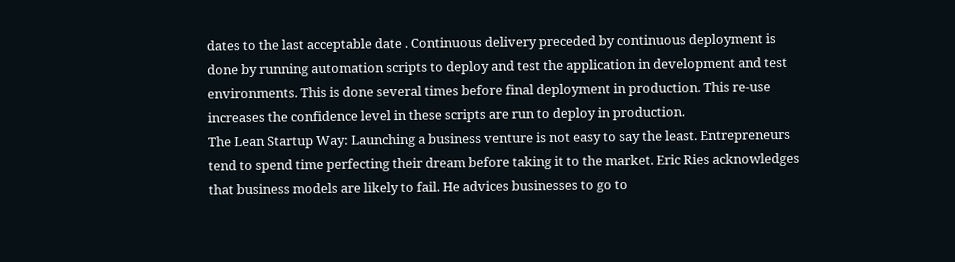dates to the last acceptable date . Continuous delivery preceded by continuous deployment is done by running automation scripts to deploy and test the application in development and test environments. This is done several times before final deployment in production. This re-use increases the confidence level in these scripts are run to deploy in production.
The Lean Startup Way: Launching a business venture is not easy to say the least. Entrepreneurs tend to spend time perfecting their dream before taking it to the market. Eric Ries acknowledges that business models are likely to fail. He advices businesses to go to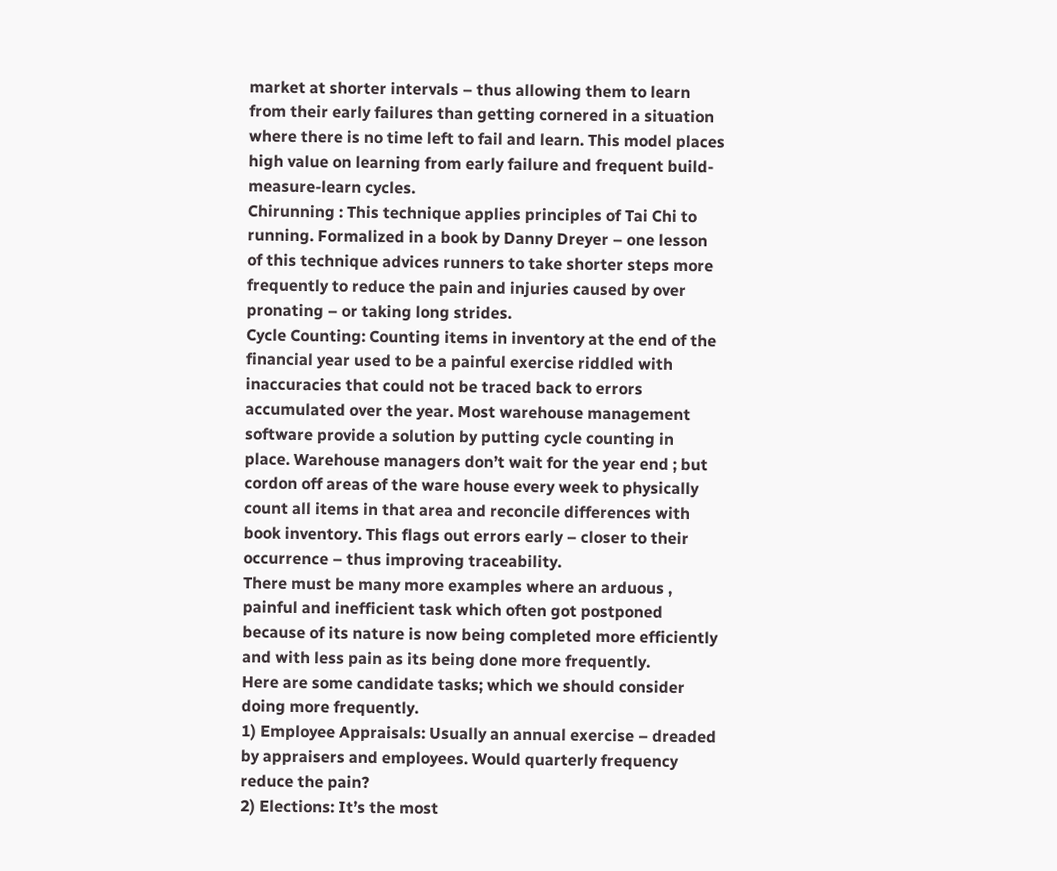market at shorter intervals – thus allowing them to learn from their early failures than getting cornered in a situation where there is no time left to fail and learn. This model places high value on learning from early failure and frequent build-measure-learn cycles.
Chirunning : This technique applies principles of Tai Chi to running. Formalized in a book by Danny Dreyer – one lesson of this technique advices runners to take shorter steps more frequently to reduce the pain and injuries caused by over pronating – or taking long strides.
Cycle Counting: Counting items in inventory at the end of the financial year used to be a painful exercise riddled with inaccuracies that could not be traced back to errors accumulated over the year. Most warehouse management software provide a solution by putting cycle counting in place. Warehouse managers don’t wait for the year end ; but cordon off areas of the ware house every week to physically count all items in that area and reconcile differences with book inventory. This flags out errors early – closer to their occurrence – thus improving traceability.
There must be many more examples where an arduous , painful and inefficient task which often got postponed because of its nature is now being completed more efficiently and with less pain as its being done more frequently.
Here are some candidate tasks; which we should consider doing more frequently.
1) Employee Appraisals: Usually an annual exercise – dreaded by appraisers and employees. Would quarterly frequency reduce the pain?
2) Elections: It’s the most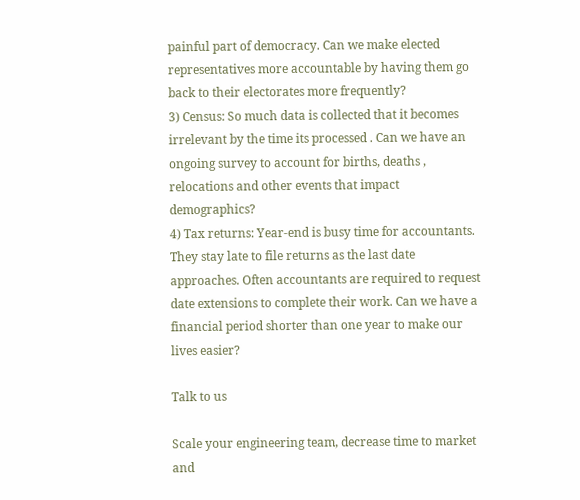painful part of democracy. Can we make elected representatives more accountable by having them go back to their electorates more frequently?
3) Census: So much data is collected that it becomes irrelevant by the time its processed . Can we have an ongoing survey to account for births, deaths , relocations and other events that impact demographics?
4) Tax returns: Year-end is busy time for accountants. They stay late to file returns as the last date approaches. Often accountants are required to request date extensions to complete their work. Can we have a financial period shorter than one year to make our lives easier?

Talk to us

Scale your engineering team, decrease time to market and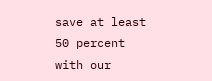save at least 50 percent with our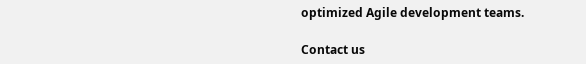optimized Agile development teams.

Contact us